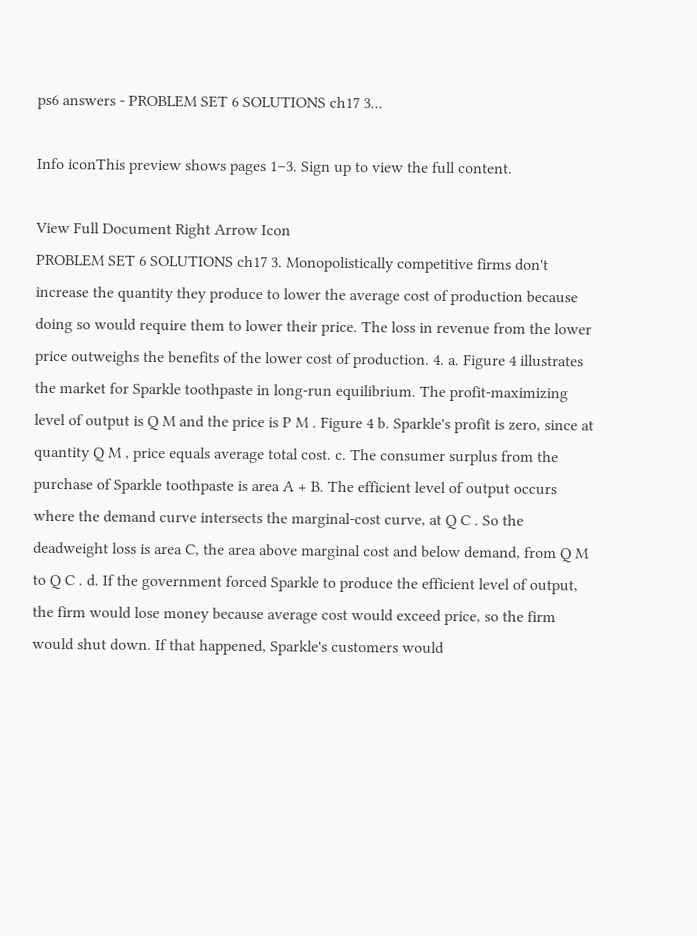ps6 answers - PROBLEM SET 6 SOLUTIONS ch17 3...

Info iconThis preview shows pages 1–3. Sign up to view the full content.

View Full Document Right Arrow Icon
PROBLEM SET 6 SOLUTIONS ch17 3. Monopolistically competitive firms don't increase the quantity they produce to lower the average cost of production because doing so would require them to lower their price. The loss in revenue from the lower price outweighs the benefits of the lower cost of production. 4. a. Figure 4 illustrates the market for Sparkle toothpaste in long-run equilibrium. The profit-maximizing level of output is Q M and the price is P M . Figure 4 b. Sparkle's profit is zero, since at quantity Q M , price equals average total cost. c. The consumer surplus from the purchase of Sparkle toothpaste is area A + B. The efficient level of output occurs where the demand curve intersects the marginal-cost curve, at Q C . So the deadweight loss is area C, the area above marginal cost and below demand, from Q M to Q C . d. If the government forced Sparkle to produce the efficient level of output, the firm would lose money because average cost would exceed price, so the firm would shut down. If that happened, Sparkle's customers would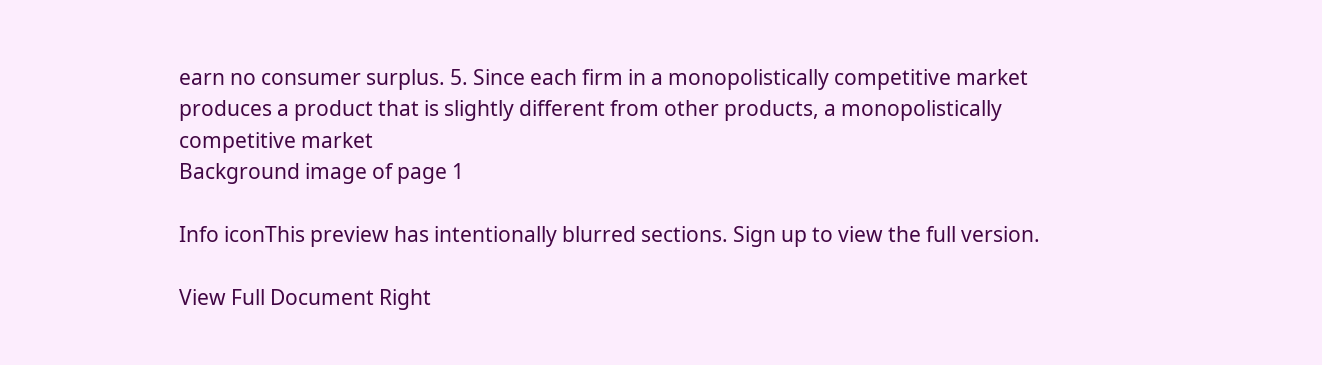earn no consumer surplus. 5. Since each firm in a monopolistically competitive market produces a product that is slightly different from other products, a monopolistically competitive market
Background image of page 1

Info iconThis preview has intentionally blurred sections. Sign up to view the full version.

View Full Document Right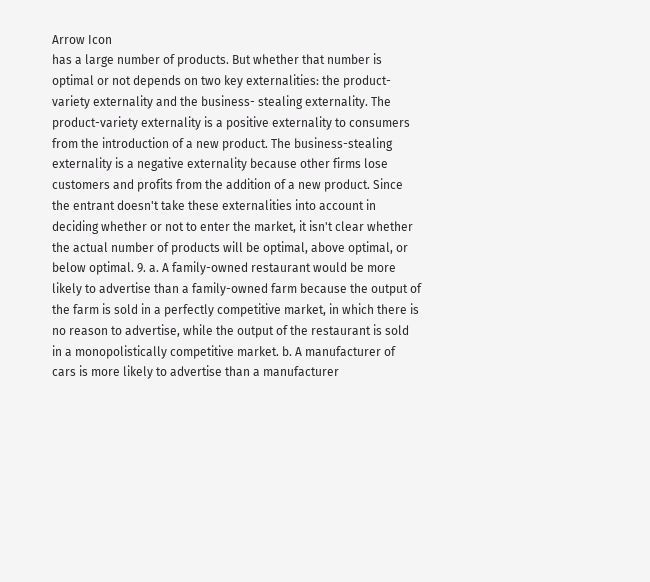Arrow Icon
has a large number of products. But whether that number is optimal or not depends on two key externalities: the product-variety externality and the business- stealing externality. The product-variety externality is a positive externality to consumers from the introduction of a new product. The business-stealing externality is a negative externality because other firms lose customers and profits from the addition of a new product. Since the entrant doesn't take these externalities into account in deciding whether or not to enter the market, it isn't clear whether the actual number of products will be optimal, above optimal, or below optimal. 9. a. A family-owned restaurant would be more likely to advertise than a family-owned farm because the output of the farm is sold in a perfectly competitive market, in which there is no reason to advertise, while the output of the restaurant is sold in a monopolistically competitive market. b. A manufacturer of cars is more likely to advertise than a manufacturer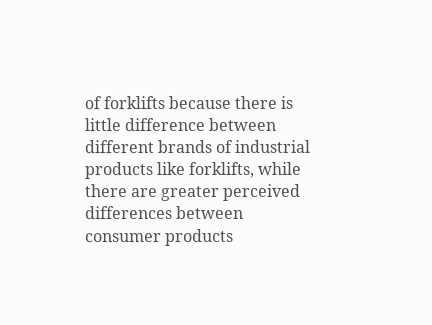of forklifts because there is little difference between different brands of industrial products like forklifts, while there are greater perceived differences between consumer products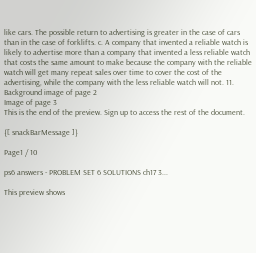like cars. The possible return to advertising is greater in the case of cars than in the case of forklifts. c. A company that invented a reliable watch is likely to advertise more than a company that invented a less reliable watch that costs the same amount to make because the company with the reliable watch will get many repeat sales over time to cover the cost of the advertising, while the company with the less reliable watch will not. 11.
Background image of page 2
Image of page 3
This is the end of the preview. Sign up to access the rest of the document.

{[ snackBarMessage ]}

Page1 / 10

ps6 answers - PROBLEM SET 6 SOLUTIONS ch17 3...

This preview shows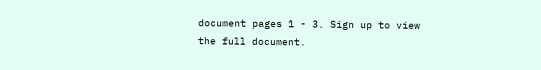document pages 1 - 3. Sign up to view the full document.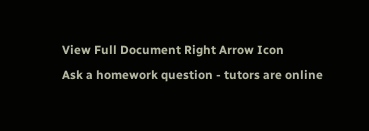View Full Document Right Arrow Icon
Ask a homework question - tutors are online